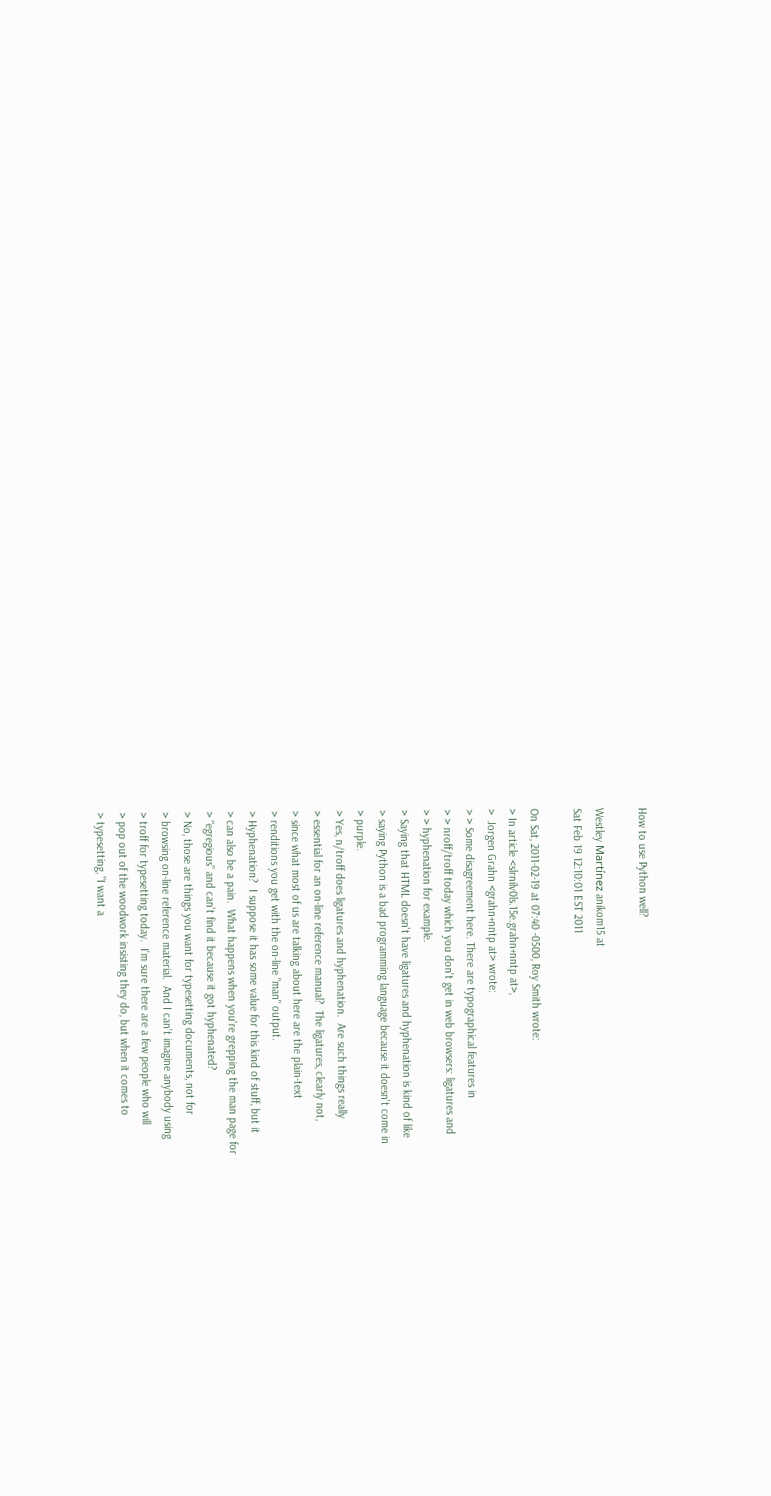How to use Python well?

Westley Martínez anikom15 at
Sat Feb 19 12:10:01 EST 2011

On Sat, 2011-02-19 at 07:40 -0500, Roy Smith wrote:
> In article <slrnilv0ls.15e.grahn+nntp at>,
>  Jorgen Grahn <grahn+nntp at> wrote:
> > Some disagreement here. There are typographical features in
> > nroff/troff today which you don't get in web browsers: ligatures and
> > hyphenation for example.
> Saying that HTML doesn't have ligatures and hyphenation is kind of like
> saying Python is a bad programming language because it doesn't come in
> purple.
> Yes, n/troff does ligatures and hyphenation.  Are such things really
> essential for an on-line reference manual?  The ligatures, clearly not,
> since what most of us are talking about here are the plain-text
> renditions you get with the on-line "man" output.
> Hyphenation?  I suppose it has some value for this kind of stuff, but it
> can also be a pain.  What happens when you're grepping the man page for
> "egregious" and can't find it because it got hyphenated?
> No, those are things you want for typesetting documents, not for
> browsing on-line reference material.  And I can't imagine anybody using
> troff for typesetting today.  I'm sure there are a few people who will
> pop out of the woodwork insisting they do, but when it comes to
> typesetting, "I want a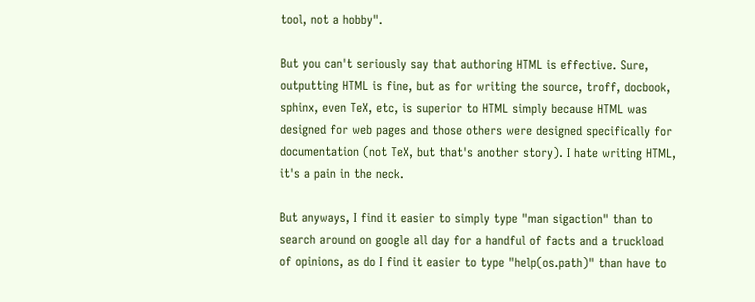tool, not a hobby".

But you can't seriously say that authoring HTML is effective. Sure,
outputting HTML is fine, but as for writing the source, troff, docbook,
sphinx, even TeX, etc, is superior to HTML simply because HTML was
designed for web pages and those others were designed specifically for
documentation (not TeX, but that's another story). I hate writing HTML,
it's a pain in the neck.

But anyways, I find it easier to simply type "man sigaction" than to
search around on google all day for a handful of facts and a truckload
of opinions, as do I find it easier to type "help(os.path)" than have to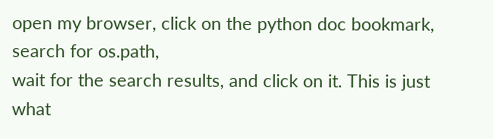open my browser, click on the python doc bookmark, search for os.path,
wait for the search results, and click on it. This is just what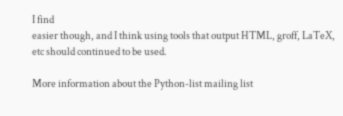I find
easier though, and I think using tools that output HTML, groff, LaTeX,
etc should continued to be used.

More information about the Python-list mailing list